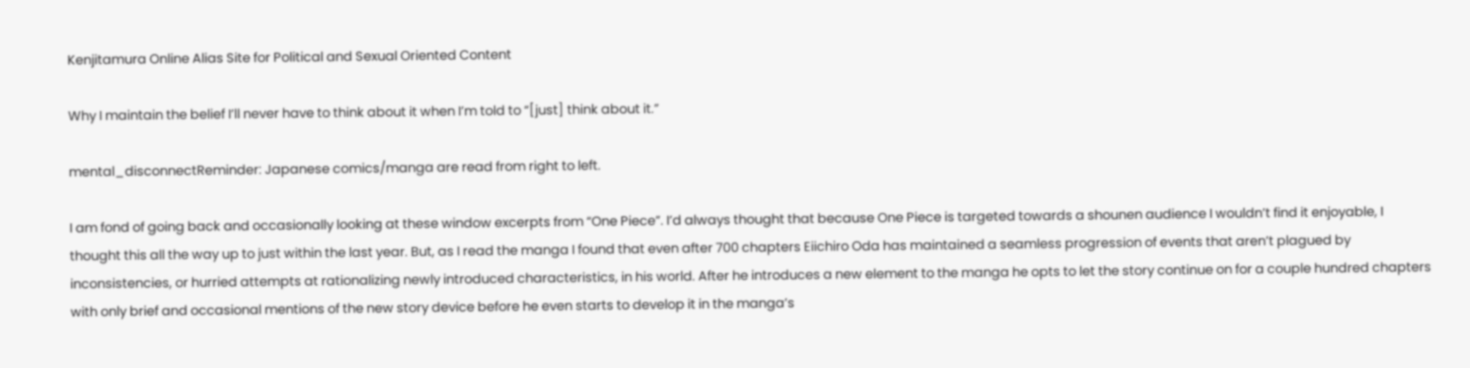Kenjitamura Online Alias Site for Political and Sexual Oriented Content

Why I maintain the belief I’ll never have to think about it when I’m told to “[just] think about it.”

mental_disconnectReminder: Japanese comics/manga are read from right to left.

I am fond of going back and occasionally looking at these window excerpts from “One Piece”. I’d always thought that because One Piece is targeted towards a shounen audience I wouldn’t find it enjoyable, I thought this all the way up to just within the last year. But, as I read the manga I found that even after 700 chapters Eiichiro Oda has maintained a seamless progression of events that aren’t plagued by inconsistencies, or hurried attempts at rationalizing newly introduced characteristics, in his world. After he introduces a new element to the manga he opts to let the story continue on for a couple hundred chapters with only brief and occasional mentions of the new story device before he even starts to develop it in the manga’s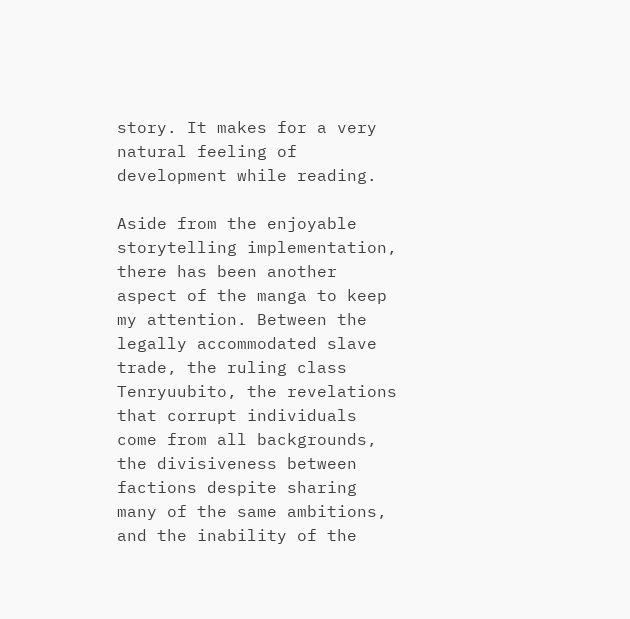story. It makes for a very natural feeling of development while reading.

Aside from the enjoyable storytelling implementation, there has been another aspect of the manga to keep my attention. Between the legally accommodated slave trade, the ruling class Tenryuubito, the revelations that corrupt individuals come from all backgrounds, the divisiveness between factions despite sharing many of the same ambitions, and the inability of the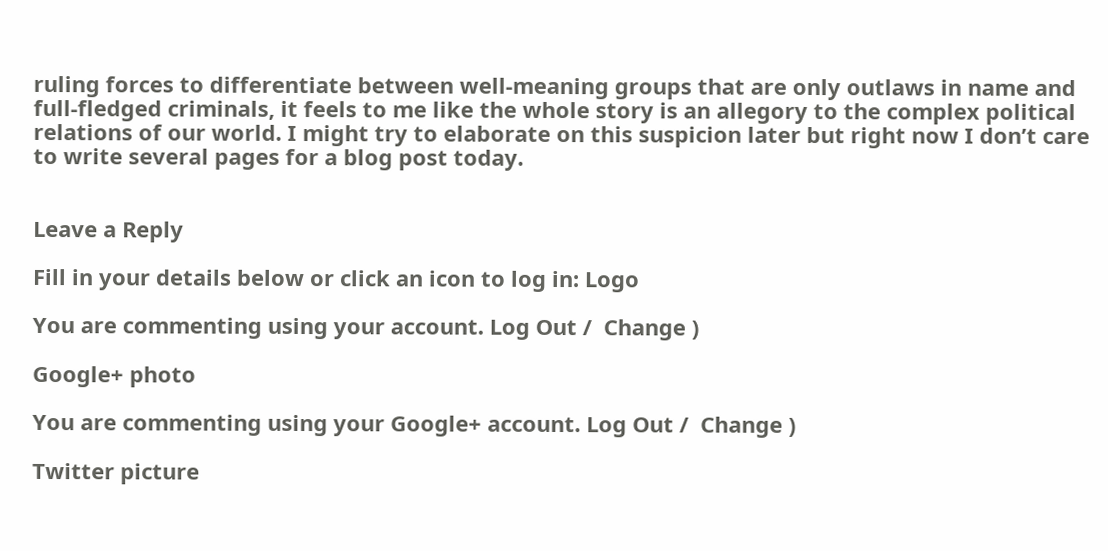ruling forces to differentiate between well-meaning groups that are only outlaws in name and full-fledged criminals, it feels to me like the whole story is an allegory to the complex political relations of our world. I might try to elaborate on this suspicion later but right now I don’t care to write several pages for a blog post today.


Leave a Reply

Fill in your details below or click an icon to log in: Logo

You are commenting using your account. Log Out /  Change )

Google+ photo

You are commenting using your Google+ account. Log Out /  Change )

Twitter picture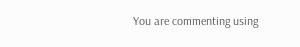You are commenting using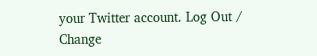your Twitter account. Log Out /  Change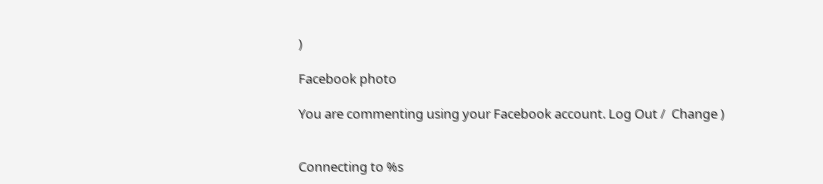)

Facebook photo

You are commenting using your Facebook account. Log Out /  Change )


Connecting to %s